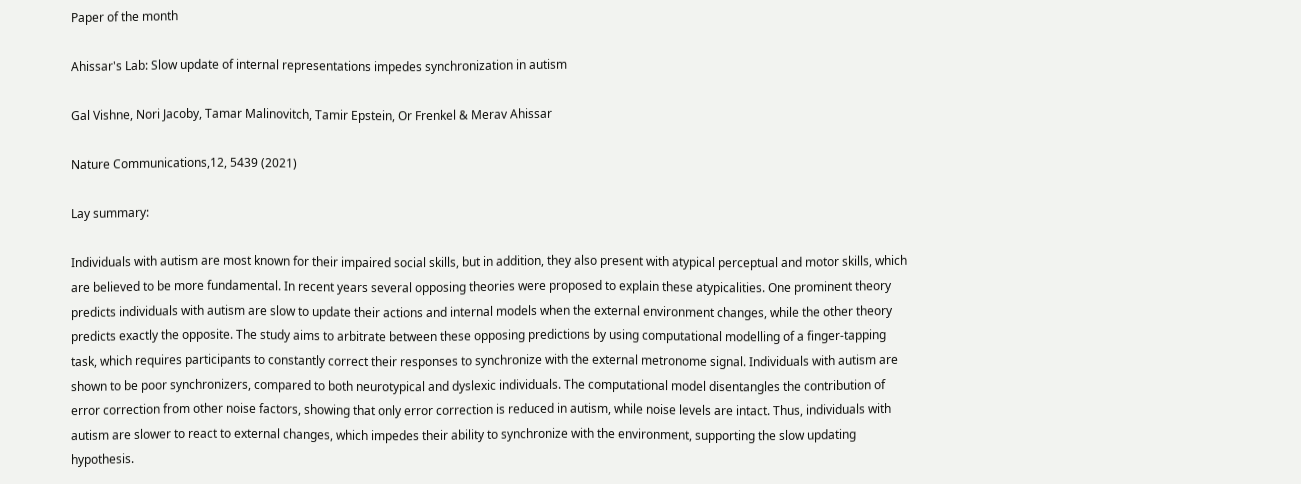Paper of the month

Ahissar's Lab: Slow update of internal representations impedes synchronization in autism

Gal Vishne, Nori Jacoby, Tamar Malinovitch, Tamir Epstein, Or Frenkel & Merav Ahissar

Nature Communications,12, 5439 (2021)

Lay summary:

Individuals with autism are most known for their impaired social skills, but in addition, they also present with atypical perceptual and motor skills, which are believed to be more fundamental. In recent years several opposing theories were proposed to explain these atypicalities. One prominent theory predicts individuals with autism are slow to update their actions and internal models when the external environment changes, while the other theory predicts exactly the opposite. The study aims to arbitrate between these opposing predictions by using computational modelling of a finger-tapping task, which requires participants to constantly correct their responses to synchronize with the external metronome signal. Individuals with autism are shown to be poor synchronizers, compared to both neurotypical and dyslexic individuals. The computational model disentangles the contribution of error correction from other noise factors, showing that only error correction is reduced in autism, while noise levels are intact. Thus, individuals with autism are slower to react to external changes, which impedes their ability to synchronize with the environment, supporting the slow updating hypothesis.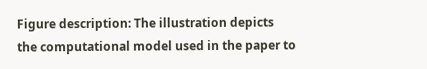Figure description: The illustration depicts the computational model used in the paper to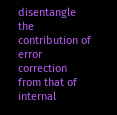disentangle the contribution of error correction from that of internal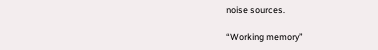noise sources.

“Working memory”